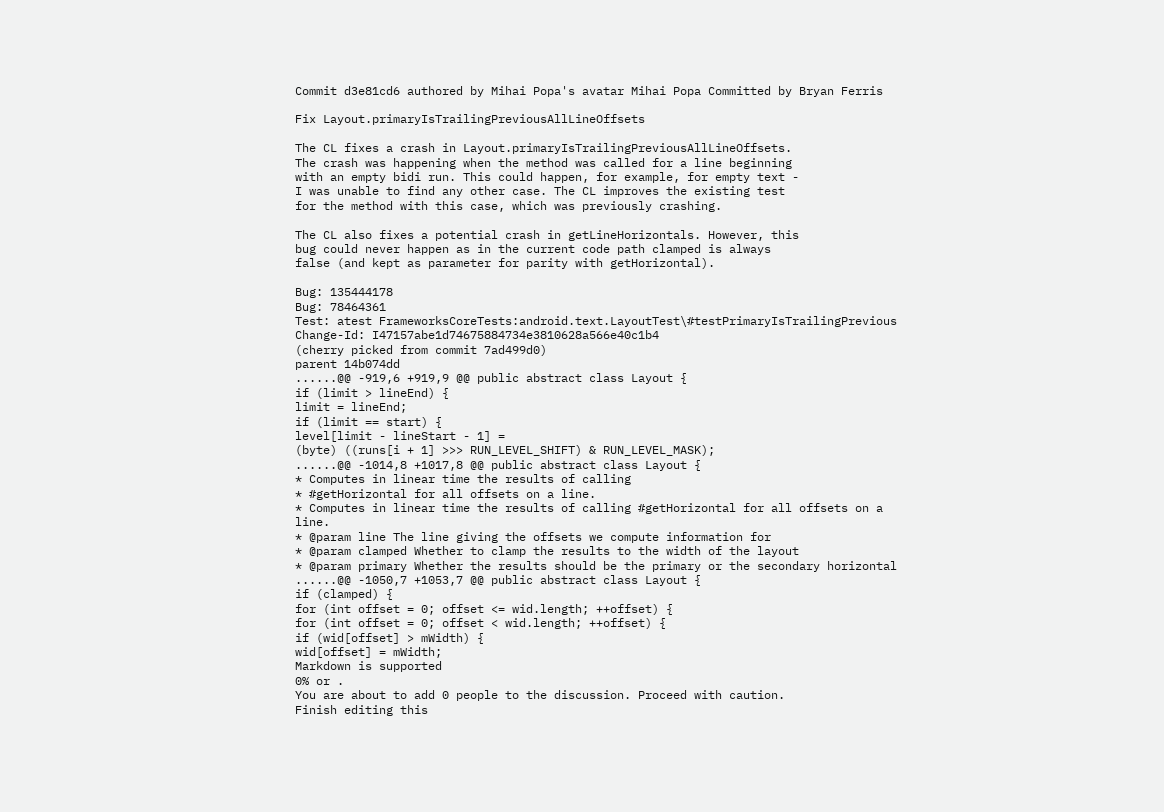Commit d3e81cd6 authored by Mihai Popa's avatar Mihai Popa Committed by Bryan Ferris

Fix Layout.primaryIsTrailingPreviousAllLineOffsets

The CL fixes a crash in Layout.primaryIsTrailingPreviousAllLineOffsets.
The crash was happening when the method was called for a line beginning
with an empty bidi run. This could happen, for example, for empty text -
I was unable to find any other case. The CL improves the existing test
for the method with this case, which was previously crashing.

The CL also fixes a potential crash in getLineHorizontals. However, this
bug could never happen as in the current code path clamped is always
false (and kept as parameter for parity with getHorizontal).

Bug: 135444178
Bug: 78464361
Test: atest FrameworksCoreTests:android.text.LayoutTest\#testPrimaryIsTrailingPrevious
Change-Id: I47157abe1d74675884734e3810628a566e40c1b4
(cherry picked from commit 7ad499d0)
parent 14b074dd
......@@ -919,6 +919,9 @@ public abstract class Layout {
if (limit > lineEnd) {
limit = lineEnd;
if (limit == start) {
level[limit - lineStart - 1] =
(byte) ((runs[i + 1] >>> RUN_LEVEL_SHIFT) & RUN_LEVEL_MASK);
......@@ -1014,8 +1017,8 @@ public abstract class Layout {
* Computes in linear time the results of calling
* #getHorizontal for all offsets on a line.
* Computes in linear time the results of calling #getHorizontal for all offsets on a line.
* @param line The line giving the offsets we compute information for
* @param clamped Whether to clamp the results to the width of the layout
* @param primary Whether the results should be the primary or the secondary horizontal
......@@ -1050,7 +1053,7 @@ public abstract class Layout {
if (clamped) {
for (int offset = 0; offset <= wid.length; ++offset) {
for (int offset = 0; offset < wid.length; ++offset) {
if (wid[offset] > mWidth) {
wid[offset] = mWidth;
Markdown is supported
0% or .
You are about to add 0 people to the discussion. Proceed with caution.
Finish editing this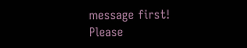message first!
Please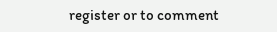register or to comment